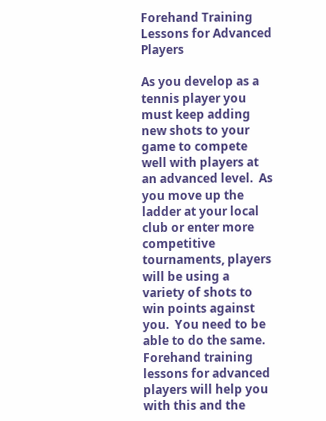Forehand Training Lessons for Advanced Players

As you develop as a tennis player you must keep adding new shots to your game to compete well with players at an advanced level.  As you move up the ladder at your local club or enter more competitive tournaments, players will be using a variety of shots to win points against you.  You need to be able to do the same.  Forehand training lessons for advanced players will help you with this and the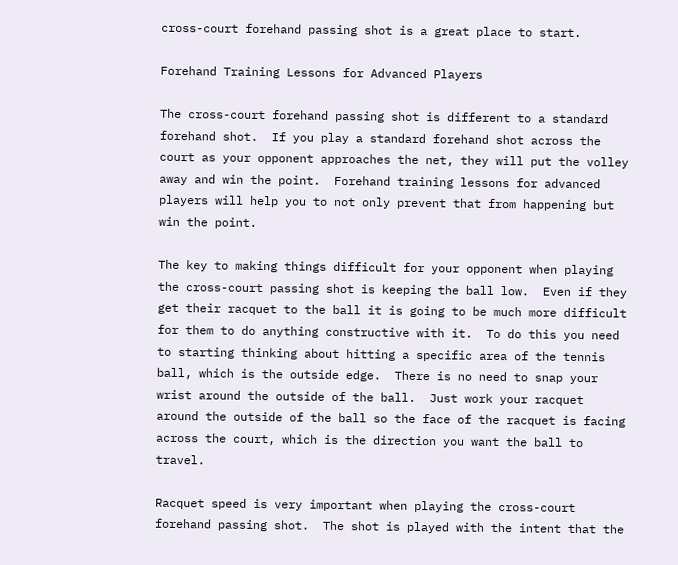cross-court forehand passing shot is a great place to start.

Forehand Training Lessons for Advanced Players

The cross-court forehand passing shot is different to a standard forehand shot.  If you play a standard forehand shot across the court as your opponent approaches the net, they will put the volley away and win the point.  Forehand training lessons for advanced players will help you to not only prevent that from happening but win the point.

The key to making things difficult for your opponent when playing the cross-court passing shot is keeping the ball low.  Even if they get their racquet to the ball it is going to be much more difficult for them to do anything constructive with it.  To do this you need to starting thinking about hitting a specific area of the tennis ball, which is the outside edge.  There is no need to snap your wrist around the outside of the ball.  Just work your racquet around the outside of the ball so the face of the racquet is facing across the court, which is the direction you want the ball to travel.

Racquet speed is very important when playing the cross-court forehand passing shot.  The shot is played with the intent that the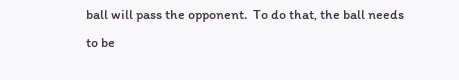ball will pass the opponent.  To do that, the ball needs to be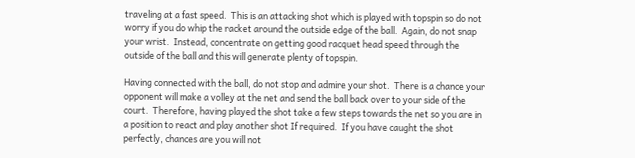traveling at a fast speed.  This is an attacking shot which is played with topspin so do not worry if you do whip the racket around the outside edge of the ball.  Again, do not snap your wrist.  Instead, concentrate on getting good racquet head speed through the outside of the ball and this will generate plenty of topspin.

Having connected with the ball, do not stop and admire your shot.  There is a chance your opponent will make a volley at the net and send the ball back over to your side of the court.  Therefore, having played the shot take a few steps towards the net so you are in a position to react and play another shot If required.  If you have caught the shot perfectly, chances are you will not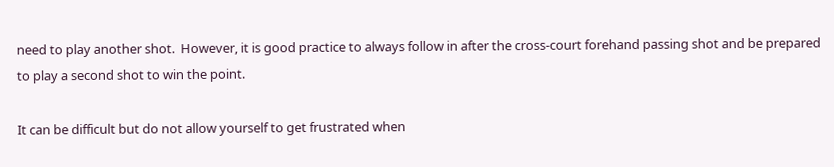need to play another shot.  However, it is good practice to always follow in after the cross-court forehand passing shot and be prepared to play a second shot to win the point.

It can be difficult but do not allow yourself to get frustrated when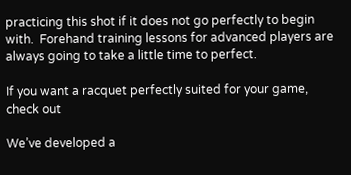practicing this shot if it does not go perfectly to begin with.  Forehand training lessons for advanced players are always going to take a little time to perfect.

If you want a racquet perfectly suited for your game, check out

We’ve developed a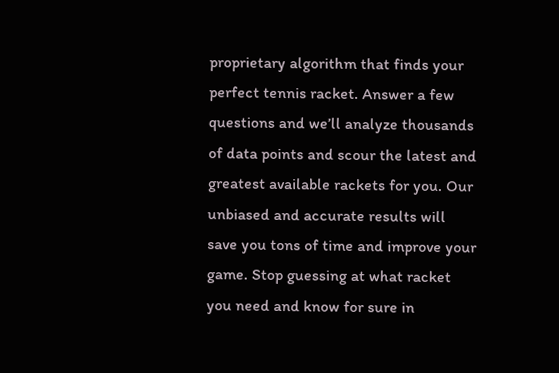proprietary algorithm that finds your perfect tennis racket. Answer a few questions and we’ll analyze thousands of data points and scour the latest and greatest available rackets for you. Our unbiased and accurate results will save you tons of time and improve your game. Stop guessing at what racket you need and know for sure in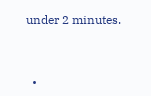under 2 minutes.



  •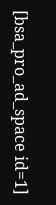[bsa_pro_ad_space id=1]